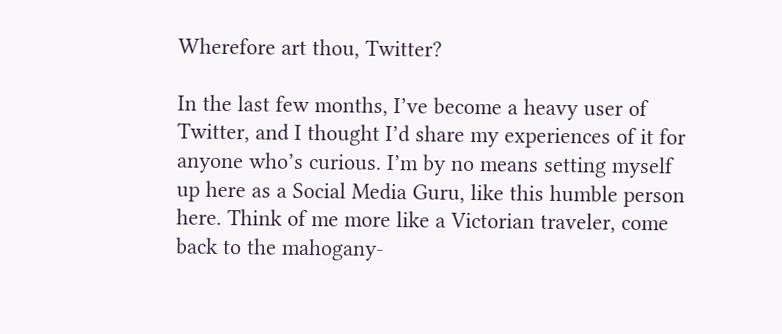Wherefore art thou, Twitter?

In the last few months, I’ve become a heavy user of Twitter, and I thought I’d share my experiences of it for anyone who’s curious. I’m by no means setting myself up here as a Social Media Guru, like this humble person here. Think of me more like a Victorian traveler, come back to the mahogany-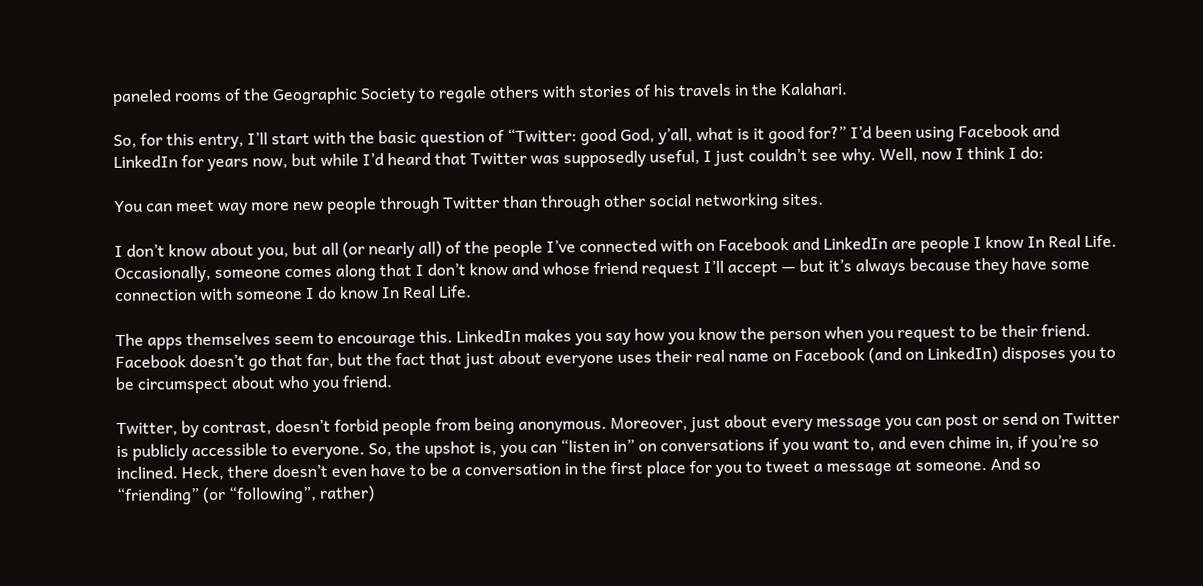paneled rooms of the Geographic Society to regale others with stories of his travels in the Kalahari.

So, for this entry, I’ll start with the basic question of “Twitter: good God, y’all, what is it good for?” I’d been using Facebook and LinkedIn for years now, but while I’d heard that Twitter was supposedly useful, I just couldn’t see why. Well, now I think I do:

You can meet way more new people through Twitter than through other social networking sites.

I don’t know about you, but all (or nearly all) of the people I’ve connected with on Facebook and LinkedIn are people I know In Real Life. Occasionally, someone comes along that I don’t know and whose friend request I’ll accept — but it’s always because they have some connection with someone I do know In Real Life.

The apps themselves seem to encourage this. LinkedIn makes you say how you know the person when you request to be their friend. Facebook doesn’t go that far, but the fact that just about everyone uses their real name on Facebook (and on LinkedIn) disposes you to be circumspect about who you friend.

Twitter, by contrast, doesn’t forbid people from being anonymous. Moreover, just about every message you can post or send on Twitter is publicly accessible to everyone. So, the upshot is, you can “listen in” on conversations if you want to, and even chime in, if you’re so inclined. Heck, there doesn’t even have to be a conversation in the first place for you to tweet a message at someone. And so “friending” (or “following”, rather)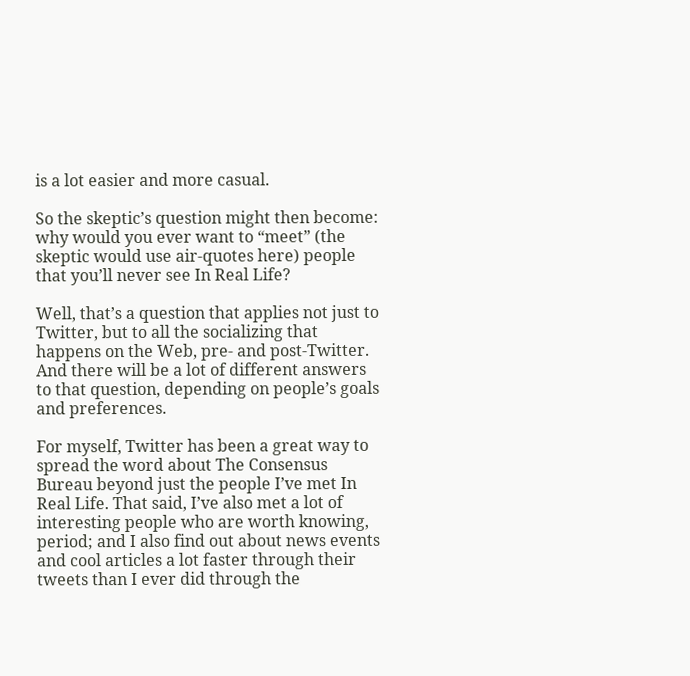is a lot easier and more casual.

So the skeptic’s question might then become: why would you ever want to “meet” (the skeptic would use air-quotes here) people that you’ll never see In Real Life?

Well, that’s a question that applies not just to Twitter, but to all the socializing that happens on the Web, pre- and post-Twitter. And there will be a lot of different answers to that question, depending on people’s goals and preferences.

For myself, Twitter has been a great way to spread the word about The Consensus Bureau beyond just the people I’ve met In Real Life. That said, I’ve also met a lot of interesting people who are worth knowing, period; and I also find out about news events and cool articles a lot faster through their tweets than I ever did through the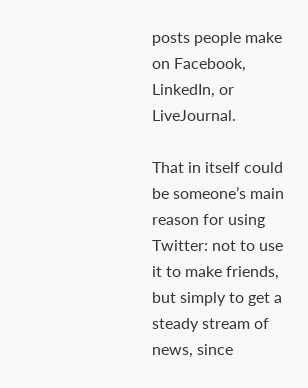posts people make on Facebook, LinkedIn, or LiveJournal.

That in itself could be someone’s main reason for using Twitter: not to use it to make friends, but simply to get a steady stream of news, since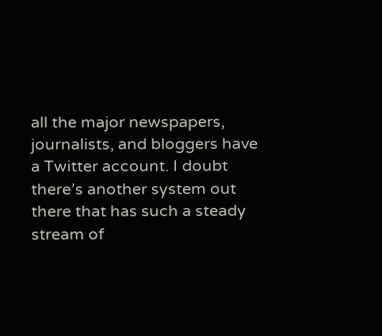all the major newspapers, journalists, and bloggers have a Twitter account. I doubt there’s another system out there that has such a steady stream of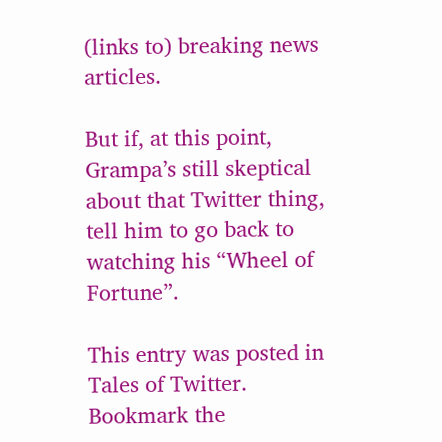(links to) breaking news articles.

But if, at this point, Grampa’s still skeptical about that Twitter thing, tell him to go back to watching his “Wheel of Fortune”.

This entry was posted in Tales of Twitter. Bookmark the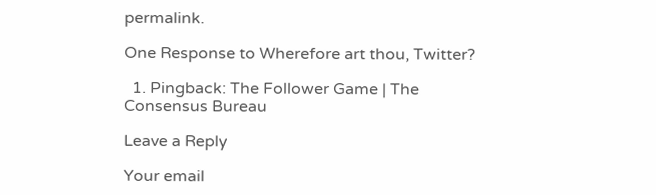permalink.

One Response to Wherefore art thou, Twitter?

  1. Pingback: The Follower Game | The Consensus Bureau

Leave a Reply

Your email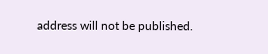address will not be published.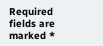Required fields are marked *